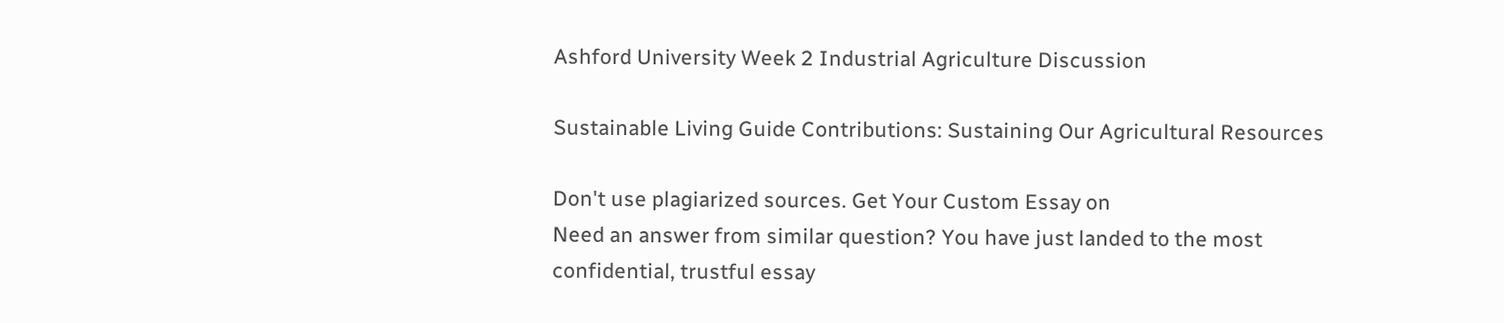Ashford University Week 2 Industrial Agriculture Discussion

Sustainable Living Guide Contributions: Sustaining Our Agricultural Resources

Don't use plagiarized sources. Get Your Custom Essay on
Need an answer from similar question? You have just landed to the most confidential, trustful essay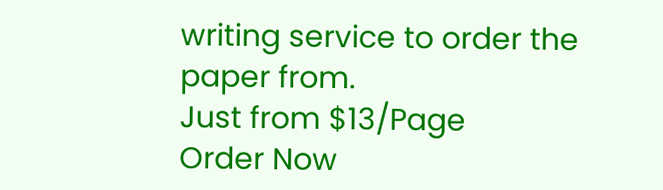writing service to order the paper from.
Just from $13/Page
Order Now